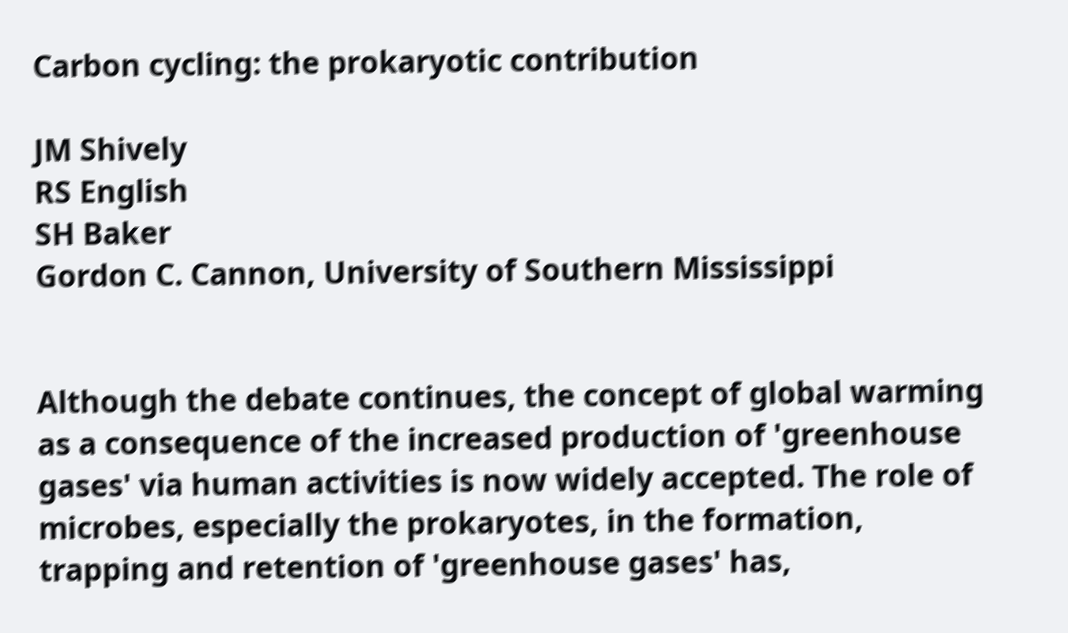Carbon cycling: the prokaryotic contribution

JM Shively
RS English
SH Baker
Gordon C. Cannon, University of Southern Mississippi


Although the debate continues, the concept of global warming as a consequence of the increased production of 'greenhouse gases' via human activities is now widely accepted. The role of microbes, especially the prokaryotes, in the formation, trapping and retention of 'greenhouse gases' has,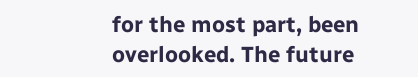for the most part, been overlooked. The future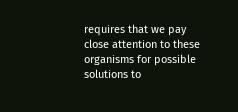requires that we pay close attention to these organisms for possible solutions to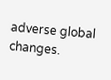adverse global changes.